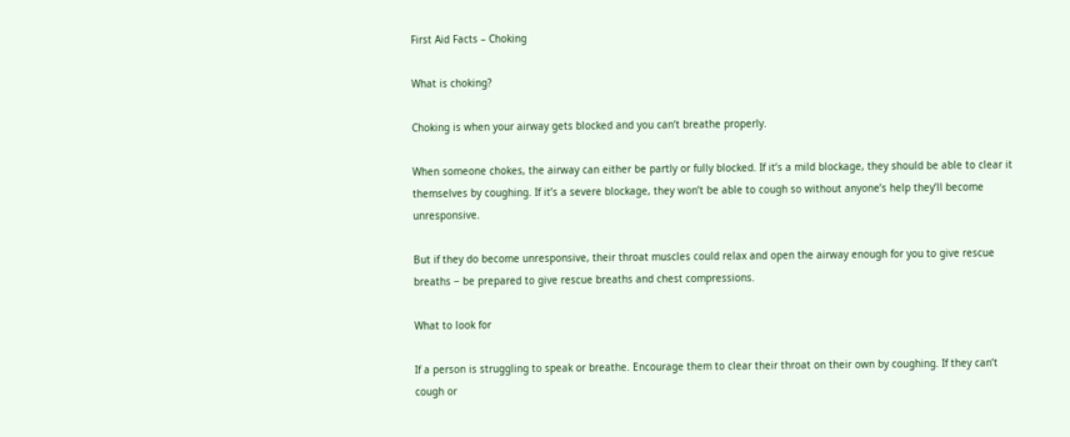First Aid Facts – Choking

What is choking?

Choking is when your airway gets blocked and you can’t breathe properly.

When someone chokes, the airway can either be partly or fully blocked. If it’s a mild blockage, they should be able to clear it themselves by coughing. If it’s a severe blockage, they won’t be able to cough so without anyone’s help they’ll become unresponsive.

But if they do become unresponsive, their throat muscles could relax and open the airway enough for you to give rescue breaths ‒ be prepared to give rescue breaths and chest compressions.

What to look for

If a person is struggling to speak or breathe. Encourage them to clear their throat on their own by coughing. If they can’t cough or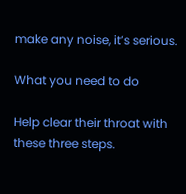make any noise, it’s serious.

What you need to do

Help clear their throat with these three steps.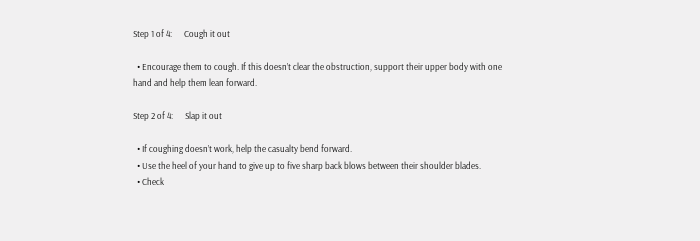Step 1 of 4:      Cough it out

  • Encourage them to cough. If this doesn’t clear the obstruction, support their upper body with one hand and help them lean forward.

Step 2 of 4:      Slap it out

  • If coughing doesn’t work, help the casualty bend forward.
  • Use the heel of your hand to give up to five sharp back blows between their shoulder blades.
  • Check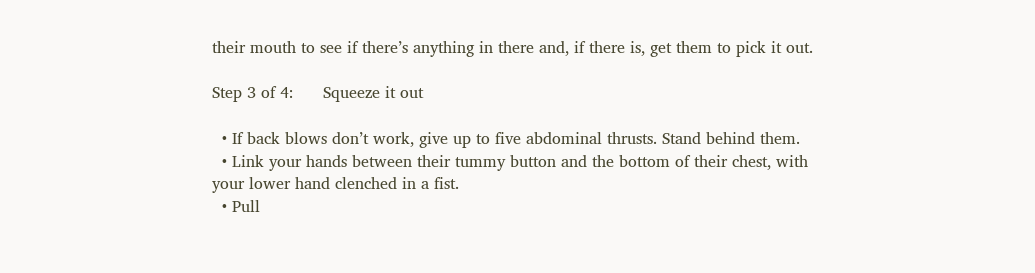their mouth to see if there’s anything in there and, if there is, get them to pick it out.

Step 3 of 4:      Squeeze it out

  • If back blows don’t work, give up to five abdominal thrusts. Stand behind them.
  • Link your hands between their tummy button and the bottom of their chest, with your lower hand clenched in a fist.
  • Pull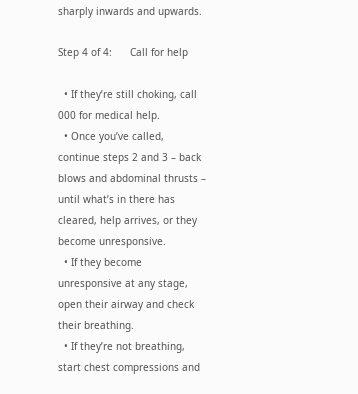sharply inwards and upwards.

Step 4 of 4:      Call for help

  • If they’re still choking, call 000 for medical help.
  • Once you’ve called, continue steps 2 and 3 – back blows and abdominal thrusts – until what’s in there has cleared, help arrives, or they become unresponsive.
  • If they become unresponsive at any stage, open their airway and check their breathing.
  • If they’re not breathing, start chest compressions and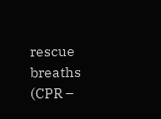rescue breaths (CPR –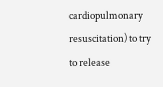cardiopulmonary resuscitation) to try to release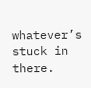whatever’s stuck in there.